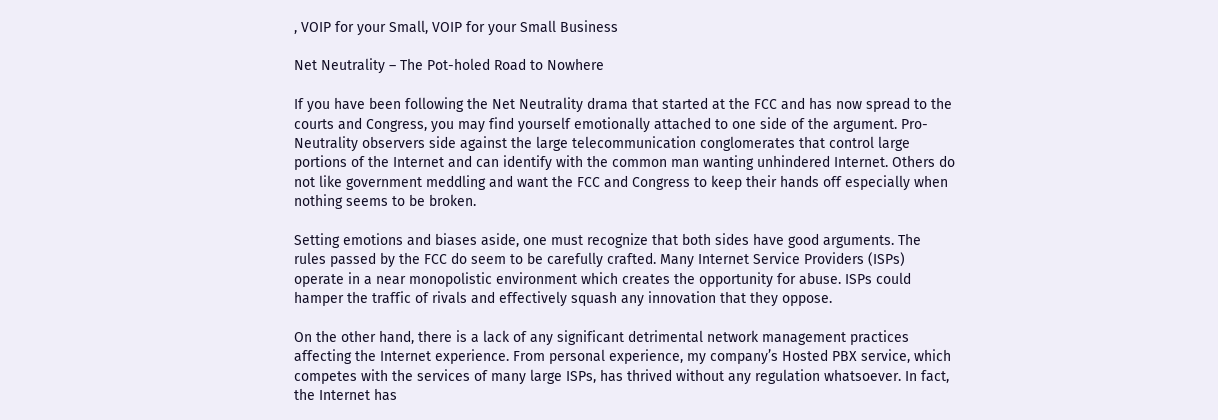, VOIP for your Small, VOIP for your Small Business

Net Neutrality – The Pot-holed Road to Nowhere

If you have been following the Net Neutrality drama that started at the FCC and has now spread to the courts and Congress, you may find yourself emotionally attached to one side of the argument. Pro-Neutrality observers side against the large telecommunication conglomerates that control large portions of the Internet and can identify with the common man wanting unhindered Internet. Others do not like government meddling and want the FCC and Congress to keep their hands off especially when nothing seems to be broken.

Setting emotions and biases aside, one must recognize that both sides have good arguments. The rules passed by the FCC do seem to be carefully crafted. Many Internet Service Providers (ISPs) operate in a near monopolistic environment which creates the opportunity for abuse. ISPs could hamper the traffic of rivals and effectively squash any innovation that they oppose.

On the other hand, there is a lack of any significant detrimental network management practices affecting the Internet experience. From personal experience, my company’s Hosted PBX service, which competes with the services of many large ISPs, has thrived without any regulation whatsoever. In fact, the Internet has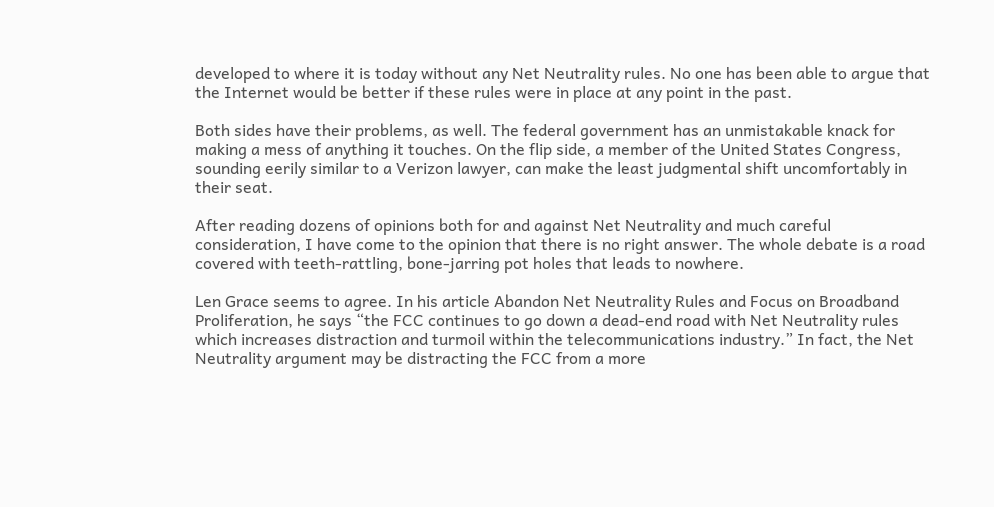developed to where it is today without any Net Neutrality rules. No one has been able to argue that the Internet would be better if these rules were in place at any point in the past.

Both sides have their problems, as well. The federal government has an unmistakable knack for making a mess of anything it touches. On the flip side, a member of the United States Congress, sounding eerily similar to a Verizon lawyer, can make the least judgmental shift uncomfortably in their seat.

After reading dozens of opinions both for and against Net Neutrality and much careful consideration, I have come to the opinion that there is no right answer. The whole debate is a road covered with teeth-rattling, bone-jarring pot holes that leads to nowhere.

Len Grace seems to agree. In his article Abandon Net Neutrality Rules and Focus on Broadband Proliferation, he says “the FCC continues to go down a dead-end road with Net Neutrality rules which increases distraction and turmoil within the telecommunications industry.” In fact, the Net Neutrality argument may be distracting the FCC from a more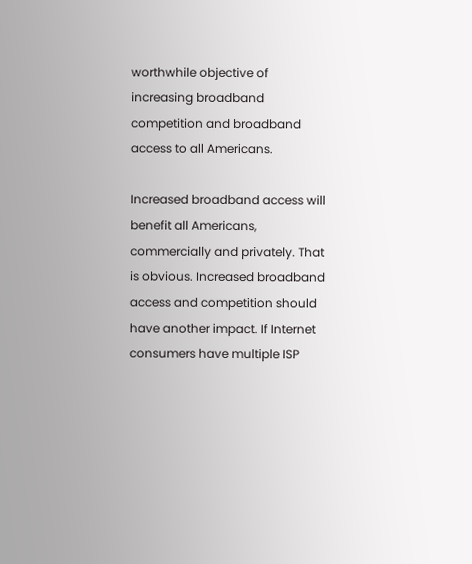worthwhile objective of increasing broadband competition and broadband access to all Americans.

Increased broadband access will benefit all Americans, commercially and privately. That is obvious. Increased broadband access and competition should have another impact. If Internet consumers have multiple ISP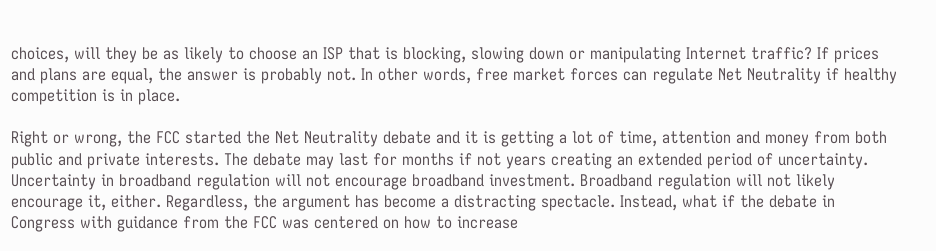choices, will they be as likely to choose an ISP that is blocking, slowing down or manipulating Internet traffic? If prices and plans are equal, the answer is probably not. In other words, free market forces can regulate Net Neutrality if healthy competition is in place.

Right or wrong, the FCC started the Net Neutrality debate and it is getting a lot of time, attention and money from both public and private interests. The debate may last for months if not years creating an extended period of uncertainty. Uncertainty in broadband regulation will not encourage broadband investment. Broadband regulation will not likely encourage it, either. Regardless, the argument has become a distracting spectacle. Instead, what if the debate in Congress with guidance from the FCC was centered on how to increase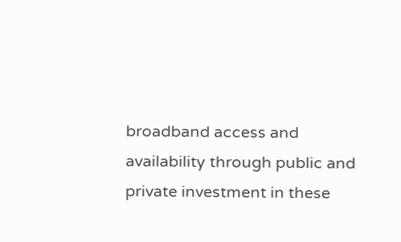broadband access and availability through public and private investment in these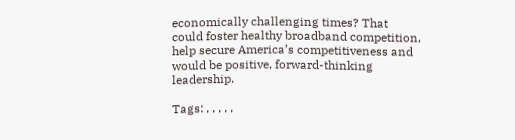economically challenging times? That could foster healthy broadband competition, help secure America’s competitiveness and would be positive, forward-thinking leadership.

Tags: , , , , ,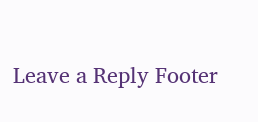Leave a Reply Footer